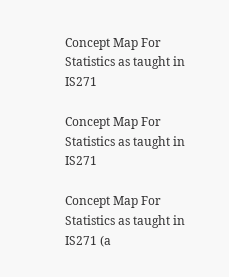Concept Map For Statistics as taught in IS271

Concept Map For Statistics as taught in IS271

Concept Map For Statistics as taught in IS271 (a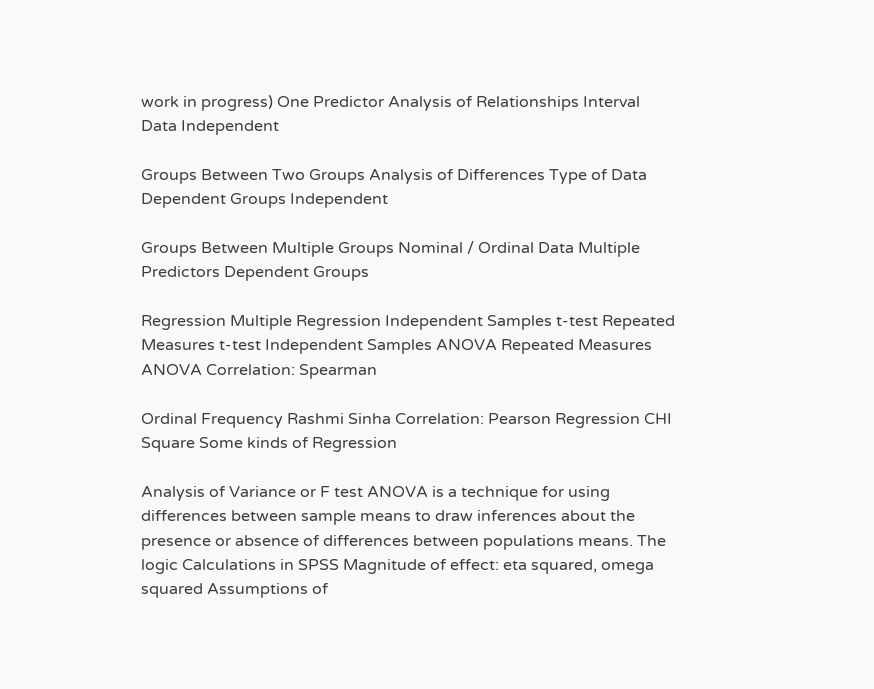work in progress) One Predictor Analysis of Relationships Interval Data Independent

Groups Between Two Groups Analysis of Differences Type of Data Dependent Groups Independent

Groups Between Multiple Groups Nominal / Ordinal Data Multiple Predictors Dependent Groups

Regression Multiple Regression Independent Samples t-test Repeated Measures t-test Independent Samples ANOVA Repeated Measures ANOVA Correlation: Spearman

Ordinal Frequency Rashmi Sinha Correlation: Pearson Regression CHI Square Some kinds of Regression

Analysis of Variance or F test ANOVA is a technique for using differences between sample means to draw inferences about the presence or absence of differences between populations means. The logic Calculations in SPSS Magnitude of effect: eta squared, omega squared Assumptions of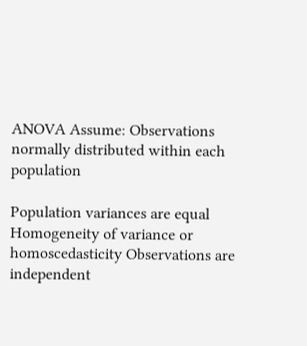ANOVA Assume: Observations normally distributed within each population

Population variances are equal Homogeneity of variance or homoscedasticity Observations are independent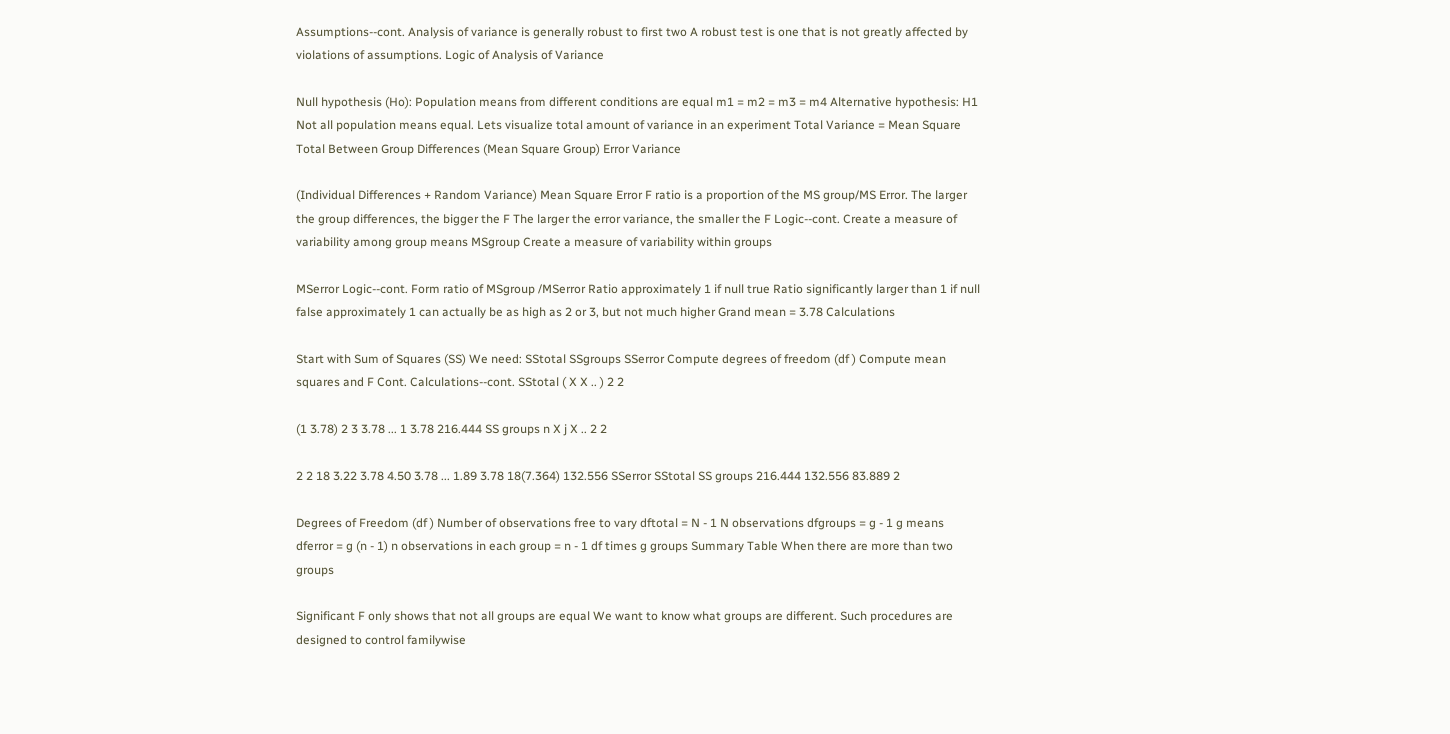Assumptions--cont. Analysis of variance is generally robust to first two A robust test is one that is not greatly affected by violations of assumptions. Logic of Analysis of Variance

Null hypothesis (Ho): Population means from different conditions are equal m1 = m2 = m3 = m4 Alternative hypothesis: H1 Not all population means equal. Lets visualize total amount of variance in an experiment Total Variance = Mean Square Total Between Group Differences (Mean Square Group) Error Variance

(Individual Differences + Random Variance) Mean Square Error F ratio is a proportion of the MS group/MS Error. The larger the group differences, the bigger the F The larger the error variance, the smaller the F Logic--cont. Create a measure of variability among group means MSgroup Create a measure of variability within groups

MSerror Logic--cont. Form ratio of MSgroup /MSerror Ratio approximately 1 if null true Ratio significantly larger than 1 if null false approximately 1 can actually be as high as 2 or 3, but not much higher Grand mean = 3.78 Calculations

Start with Sum of Squares (SS) We need: SStotal SSgroups SSerror Compute degrees of freedom (df ) Compute mean squares and F Cont. Calculations--cont. SStotal ( X X .. ) 2 2

(1 3.78) 2 3 3.78 ... 1 3.78 216.444 SS groups n X j X .. 2 2

2 2 18 3.22 3.78 4.50 3.78 ... 1.89 3.78 18(7.364) 132.556 SSerror SStotal SS groups 216.444 132.556 83.889 2

Degrees of Freedom (df ) Number of observations free to vary dftotal = N - 1 N observations dfgroups = g - 1 g means dferror = g (n - 1) n observations in each group = n - 1 df times g groups Summary Table When there are more than two groups

Significant F only shows that not all groups are equal We want to know what groups are different. Such procedures are designed to control familywise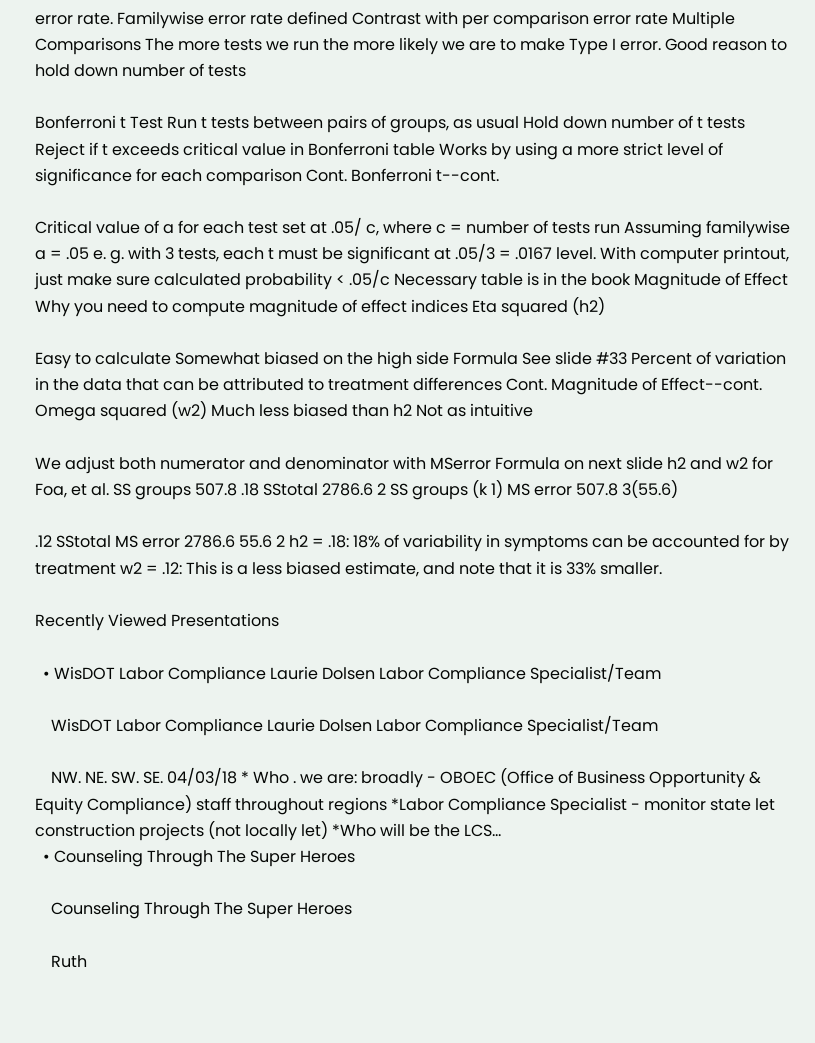error rate. Familywise error rate defined Contrast with per comparison error rate Multiple Comparisons The more tests we run the more likely we are to make Type I error. Good reason to hold down number of tests

Bonferroni t Test Run t tests between pairs of groups, as usual Hold down number of t tests Reject if t exceeds critical value in Bonferroni table Works by using a more strict level of significance for each comparison Cont. Bonferroni t--cont.

Critical value of a for each test set at .05/ c, where c = number of tests run Assuming familywise a = .05 e. g. with 3 tests, each t must be significant at .05/3 = .0167 level. With computer printout, just make sure calculated probability < .05/c Necessary table is in the book Magnitude of Effect Why you need to compute magnitude of effect indices Eta squared (h2)

Easy to calculate Somewhat biased on the high side Formula See slide #33 Percent of variation in the data that can be attributed to treatment differences Cont. Magnitude of Effect--cont. Omega squared (w2) Much less biased than h2 Not as intuitive

We adjust both numerator and denominator with MSerror Formula on next slide h2 and w2 for Foa, et al. SS groups 507.8 .18 SStotal 2786.6 2 SS groups (k 1) MS error 507.8 3(55.6)

.12 SStotal MS error 2786.6 55.6 2 h2 = .18: 18% of variability in symptoms can be accounted for by treatment w2 = .12: This is a less biased estimate, and note that it is 33% smaller.

Recently Viewed Presentations

  • WisDOT Labor Compliance Laurie Dolsen Labor Compliance Specialist/Team

    WisDOT Labor Compliance Laurie Dolsen Labor Compliance Specialist/Team

    NW. NE. SW. SE. 04/03/18 * Who . we are: broadly - OBOEC (Office of Business Opportunity & Equity Compliance) staff throughout regions *Labor Compliance Specialist - monitor state let construction projects (not locally let) *Who will be the LCS...
  • Counseling Through The Super Heroes

    Counseling Through The Super Heroes

    Ruth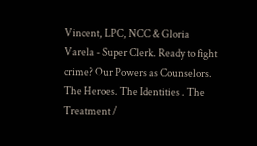Vincent, LPC, NCC & Gloria Varela - Super Clerk. Ready to fight crime? Our Powers as Counselors. The Heroes. The Identities . The Treatment /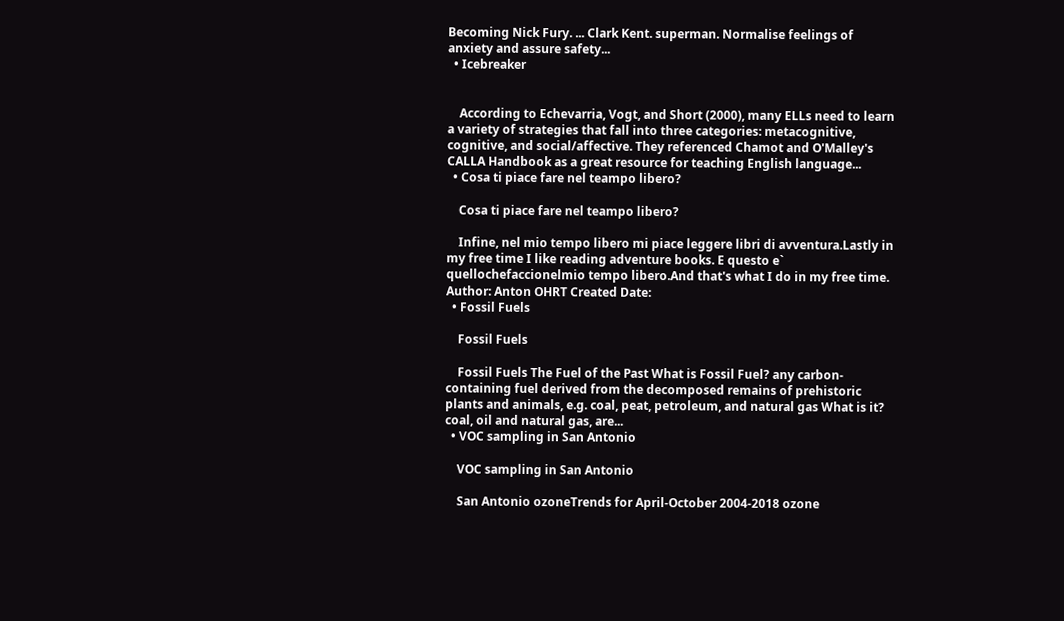Becoming Nick Fury. ... Clark Kent. superman. Normalise feelings of anxiety and assure safety...
  • Icebreaker


    According to Echevarria, Vogt, and Short (2000), many ELLs need to learn a variety of strategies that fall into three categories: metacognitive, cognitive, and social/affective. They referenced Chamot and O'Malley's CALLA Handbook as a great resource for teaching English language...
  • Cosa ti piace fare nel teampo libero?

    Cosa ti piace fare nel teampo libero?

    Infine, nel mio tempo libero mi piace leggere libri di avventura.Lastly in my free time I like reading adventure books. E questo e` quellochefaccionelmio tempo libero.And that's what I do in my free time. Author: Anton OHRT Created Date:
  • Fossil Fuels

    Fossil Fuels

    Fossil Fuels The Fuel of the Past What is Fossil Fuel? any carbon-containing fuel derived from the decomposed remains of prehistoric plants and animals, e.g. coal, peat, petroleum, and natural gas What is it? coal, oil and natural gas, are...
  • VOC sampling in San Antonio

    VOC sampling in San Antonio

    San Antonio ozoneTrends for April-October 2004-2018 ozone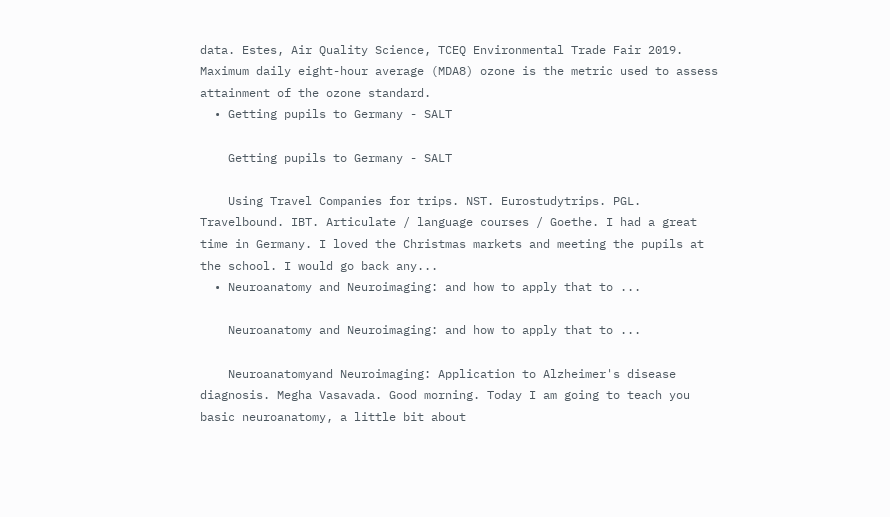data. Estes, Air Quality Science, TCEQ Environmental Trade Fair 2019. Maximum daily eight-hour average (MDA8) ozone is the metric used to assess attainment of the ozone standard.
  • Getting pupils to Germany - SALT

    Getting pupils to Germany - SALT

    Using Travel Companies for trips. NST. Eurostudytrips. PGL. Travelbound. IBT. Articulate / language courses / Goethe. I had a great time in Germany. I loved the Christmas markets and meeting the pupils at the school. I would go back any...
  • Neuroanatomy and Neuroimaging: and how to apply that to ...

    Neuroanatomy and Neuroimaging: and how to apply that to ...

    Neuroanatomyand Neuroimaging: Application to Alzheimer's disease diagnosis. Megha Vasavada. Good morning. Today I am going to teach you basic neuroanatomy, a little bit about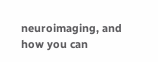neuroimaging, and how you can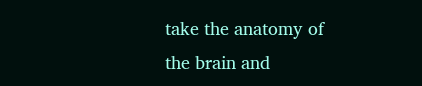take the anatomy of the brain and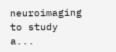neuroimaging to study a...